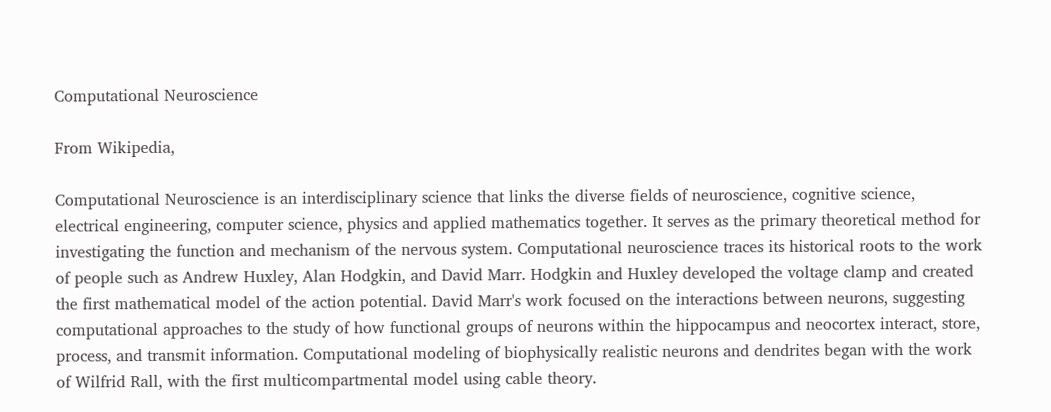Computational Neuroscience

From Wikipedia,

Computational Neuroscience is an interdisciplinary science that links the diverse fields of neuroscience, cognitive science, electrical engineering, computer science, physics and applied mathematics together. It serves as the primary theoretical method for investigating the function and mechanism of the nervous system. Computational neuroscience traces its historical roots to the work of people such as Andrew Huxley, Alan Hodgkin, and David Marr. Hodgkin and Huxley developed the voltage clamp and created the first mathematical model of the action potential. David Marr's work focused on the interactions between neurons, suggesting computational approaches to the study of how functional groups of neurons within the hippocampus and neocortex interact, store, process, and transmit information. Computational modeling of biophysically realistic neurons and dendrites began with the work of Wilfrid Rall, with the first multicompartmental model using cable theory.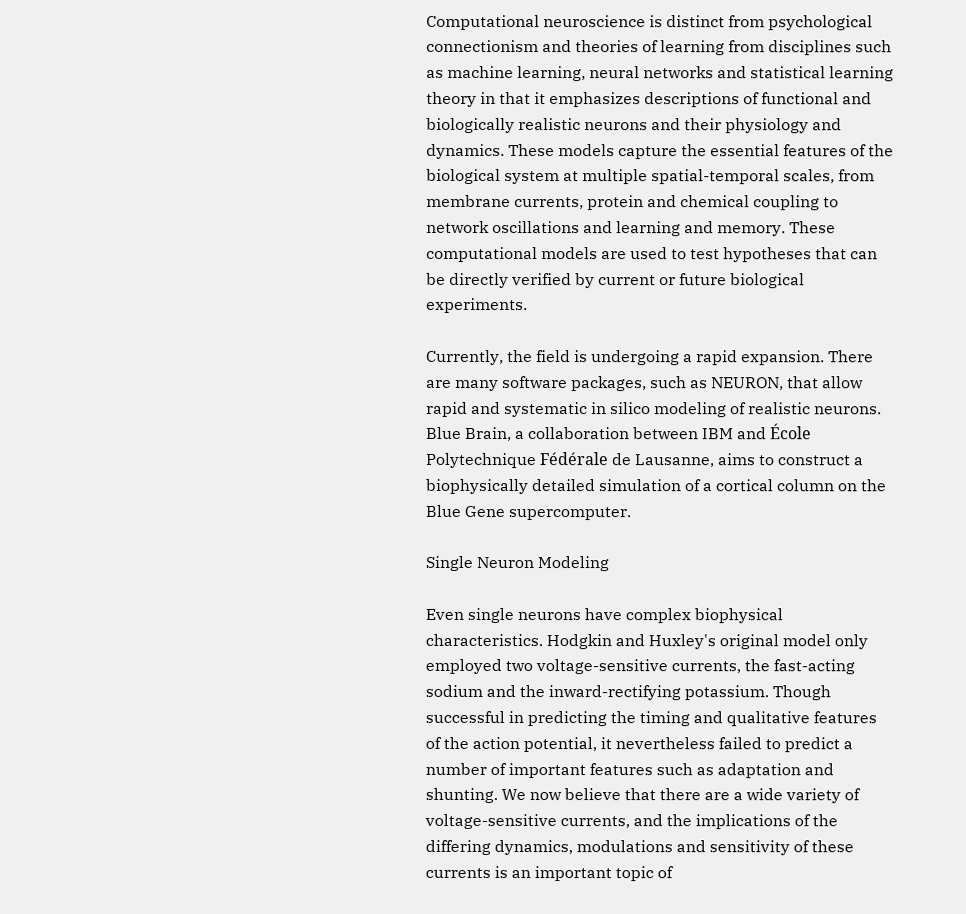Computational neuroscience is distinct from psychological connectionism and theories of learning from disciplines such as machine learning, neural networks and statistical learning theory in that it emphasizes descriptions of functional and biologically realistic neurons and their physiology and dynamics. These models capture the essential features of the biological system at multiple spatial-temporal scales, from membrane currents, protein and chemical coupling to network oscillations and learning and memory. These computational models are used to test hypotheses that can be directly verified by current or future biological experiments.

Currently, the field is undergoing a rapid expansion. There are many software packages, such as NEURON, that allow rapid and systematic in silico modeling of realistic neurons. Blue Brain, a collaboration between IBM and École Polytechnique Fédérale de Lausanne, aims to construct a biophysically detailed simulation of a cortical column on the Blue Gene supercomputer.

Single Neuron Modeling

Even single neurons have complex biophysical characteristics. Hodgkin and Huxley's original model only employed two voltage-sensitive currents, the fast-acting sodium and the inward-rectifying potassium. Though successful in predicting the timing and qualitative features of the action potential, it nevertheless failed to predict a number of important features such as adaptation and shunting. We now believe that there are a wide variety of voltage-sensitive currents, and the implications of the differing dynamics, modulations and sensitivity of these currents is an important topic of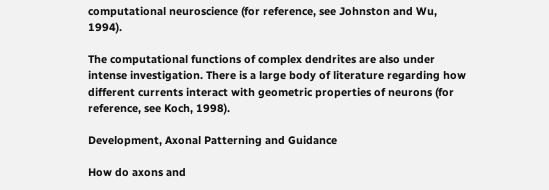computational neuroscience (for reference, see Johnston and Wu, 1994).

The computational functions of complex dendrites are also under intense investigation. There is a large body of literature regarding how different currents interact with geometric properties of neurons (for reference, see Koch, 1998).

Development, Axonal Patterning and Guidance

How do axons and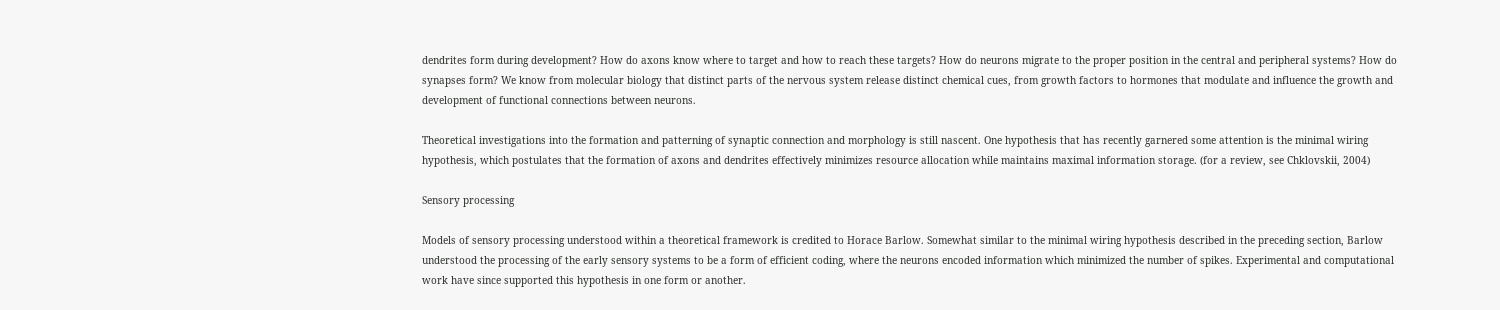dendrites form during development? How do axons know where to target and how to reach these targets? How do neurons migrate to the proper position in the central and peripheral systems? How do synapses form? We know from molecular biology that distinct parts of the nervous system release distinct chemical cues, from growth factors to hormones that modulate and influence the growth and development of functional connections between neurons.

Theoretical investigations into the formation and patterning of synaptic connection and morphology is still nascent. One hypothesis that has recently garnered some attention is the minimal wiring hypothesis, which postulates that the formation of axons and dendrites effectively minimizes resource allocation while maintains maximal information storage. (for a review, see Chklovskii, 2004)

Sensory processing

Models of sensory processing understood within a theoretical framework is credited to Horace Barlow. Somewhat similar to the minimal wiring hypothesis described in the preceding section, Barlow understood the processing of the early sensory systems to be a form of efficient coding, where the neurons encoded information which minimized the number of spikes. Experimental and computational work have since supported this hypothesis in one form or another.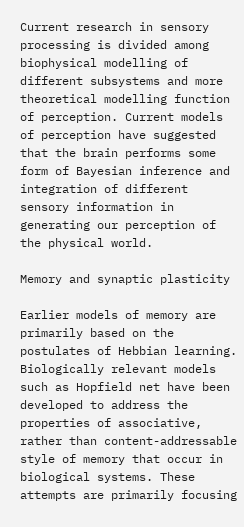Current research in sensory processing is divided among biophysical modelling of different subsystems and more theoretical modelling function of perception. Current models of perception have suggested that the brain performs some form of Bayesian inference and integration of different sensory information in generating our perception of the physical world.

Memory and synaptic plasticity

Earlier models of memory are primarily based on the postulates of Hebbian learning. Biologically relevant models such as Hopfield net have been developed to address the properties of associative, rather than content-addressable style of memory that occur in biological systems. These attempts are primarily focusing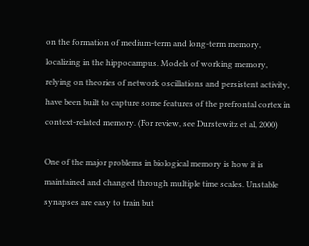on the formation of medium-term and long-term memory, localizing in the hippocampus. Models of working memory, relying on theories of network oscillations and persistent activity, have been built to capture some features of the prefrontal cortex in context-related memory. (For review, see Durstewitz et al, 2000)

One of the major problems in biological memory is how it is maintained and changed through multiple time scales. Unstable synapses are easy to train but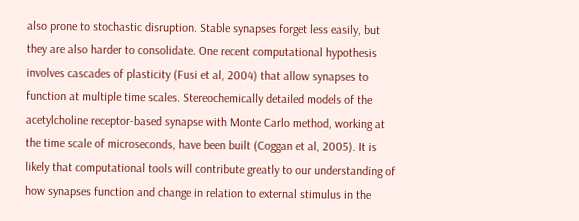also prone to stochastic disruption. Stable synapses forget less easily, but they are also harder to consolidate. One recent computational hypothesis involves cascades of plasticity (Fusi et al, 2004) that allow synapses to function at multiple time scales. Stereochemically detailed models of the acetylcholine receptor-based synapse with Monte Carlo method, working at the time scale of microseconds, have been built (Coggan et al, 2005). It is likely that computational tools will contribute greatly to our understanding of how synapses function and change in relation to external stimulus in the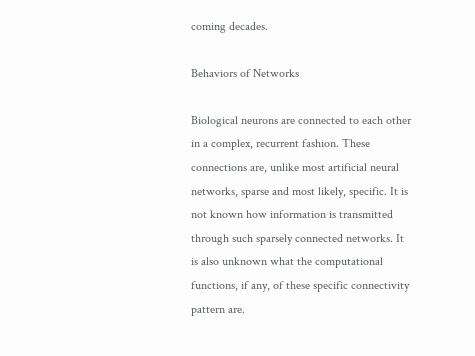coming decades.

Behaviors of Networks

Biological neurons are connected to each other in a complex, recurrent fashion. These connections are, unlike most artificial neural networks, sparse and most likely, specific. It is not known how information is transmitted through such sparsely connected networks. It is also unknown what the computational functions, if any, of these specific connectivity pattern are.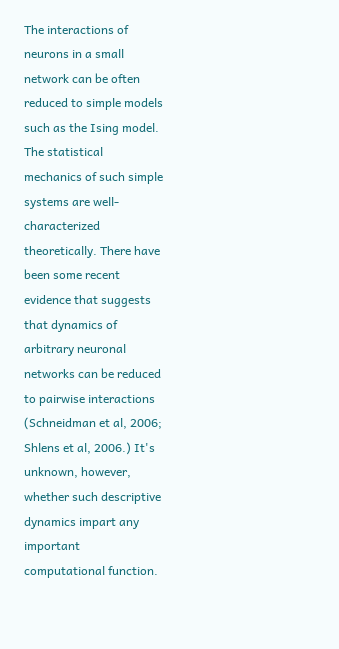The interactions of neurons in a small network can be often reduced to simple models such as the Ising model. The statistical mechanics of such simple systems are well-characterized theoretically. There have been some recent evidence that suggests that dynamics of arbitrary neuronal networks can be reduced to pairwise interactions (Schneidman et al, 2006; Shlens et al, 2006.) It's unknown, however, whether such descriptive dynamics impart any important computational function.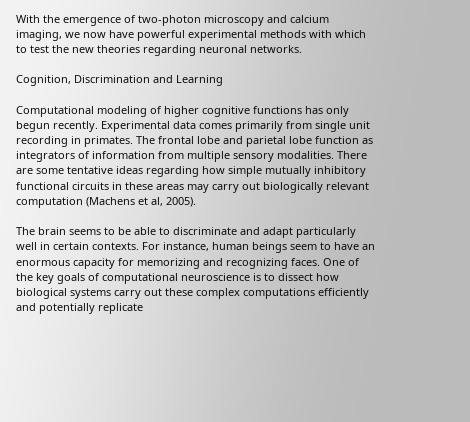With the emergence of two-photon microscopy and calcium imaging, we now have powerful experimental methods with which to test the new theories regarding neuronal networks.

Cognition, Discrimination and Learning

Computational modeling of higher cognitive functions has only begun recently. Experimental data comes primarily from single unit recording in primates. The frontal lobe and parietal lobe function as integrators of information from multiple sensory modalities. There are some tentative ideas regarding how simple mutually inhibitory functional circuits in these areas may carry out biologically relevant computation (Machens et al, 2005).

The brain seems to be able to discriminate and adapt particularly well in certain contexts. For instance, human beings seem to have an enormous capacity for memorizing and recognizing faces. One of the key goals of computational neuroscience is to dissect how biological systems carry out these complex computations efficiently and potentially replicate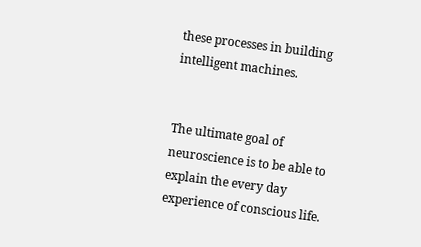these processes in building intelligent machines.


The ultimate goal of neuroscience is to be able to explain the every day experience of conscious life.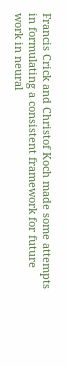Francis Crick and Christof Koch made some attempts in formulating a consistent framework for future work in neural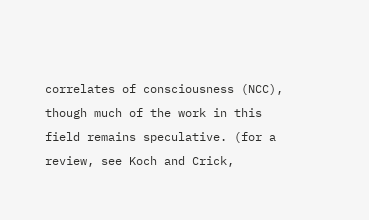correlates of consciousness (NCC), though much of the work in this field remains speculative. (for a review, see Koch and Crick,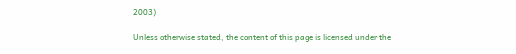2003)

Unless otherwise stated, the content of this page is licensed under the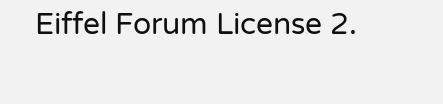Eiffel Forum License 2.